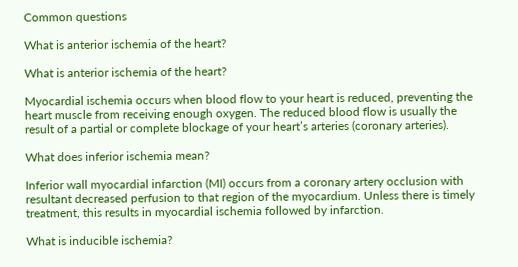Common questions

What is anterior ischemia of the heart?

What is anterior ischemia of the heart?

Myocardial ischemia occurs when blood flow to your heart is reduced, preventing the heart muscle from receiving enough oxygen. The reduced blood flow is usually the result of a partial or complete blockage of your heart’s arteries (coronary arteries).

What does inferior ischemia mean?

Inferior wall myocardial infarction (MI) occurs from a coronary artery occlusion with resultant decreased perfusion to that region of the myocardium. Unless there is timely treatment, this results in myocardial ischemia followed by infarction.

What is inducible ischemia?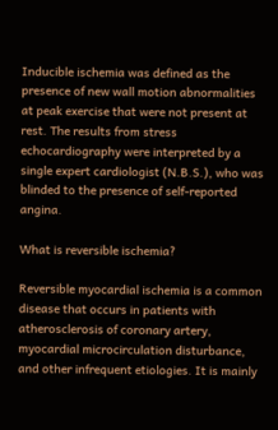Inducible ischemia was defined as the presence of new wall motion abnormalities at peak exercise that were not present at rest. The results from stress echocardiography were interpreted by a single expert cardiologist (N.B.S.), who was blinded to the presence of self-reported angina.

What is reversible ischemia?

Reversible myocardial ischemia is a common disease that occurs in patients with atherosclerosis of coronary artery, myocardial microcirculation disturbance, and other infrequent etiologies. It is mainly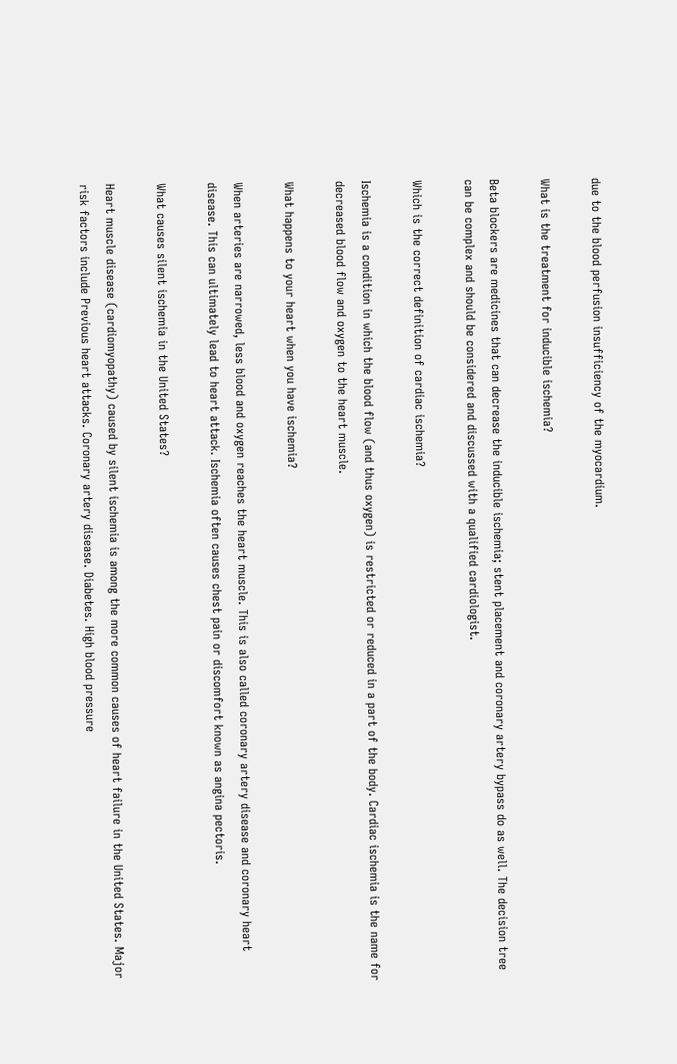due to the blood perfusion insufficiency of the myocardium.

What is the treatment for inducible ischemia?

Beta blockers are medicines that can decrease the inducible ischemia; stent placement and coronary artery bypass do as well. The decision tree can be complex and should be considered and discussed with a qualified cardiologist.

Which is the correct definition of cardiac ischemia?

Ischemia is a condition in which the blood flow (and thus oxygen) is restricted or reduced in a part of the body. Cardiac ischemia is the name for decreased blood flow and oxygen to the heart muscle.

What happens to your heart when you have ischemia?

When arteries are narrowed, less blood and oxygen reaches the heart muscle. This is also called coronary artery disease and coronary heart disease. This can ultimately lead to heart attack. Ischemia often causes chest pain or discomfort known as angina pectoris.

What causes silent ischemia in the United States?

Heart muscle disease (cardiomyopathy) caused by silent ischemia is among the more common causes of heart failure in the United States. Major risk factors include Previous heart attacks. Coronary artery disease. Diabetes. High blood pressure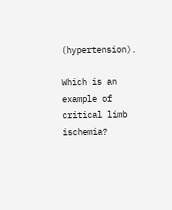(hypertension).

Which is an example of critical limb ischemia?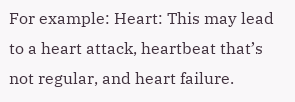For example: Heart: This may lead to a heart attack, heartbeat that’s not regular, and heart failure.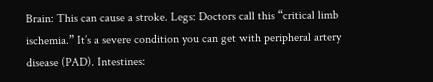Brain: This can cause a stroke. Legs: Doctors call this “critical limb ischemia.” It’s a severe condition you can get with peripheral artery disease (PAD). Intestines: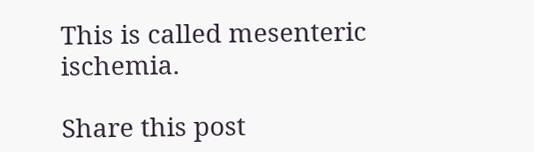This is called mesenteric ischemia.

Share this post